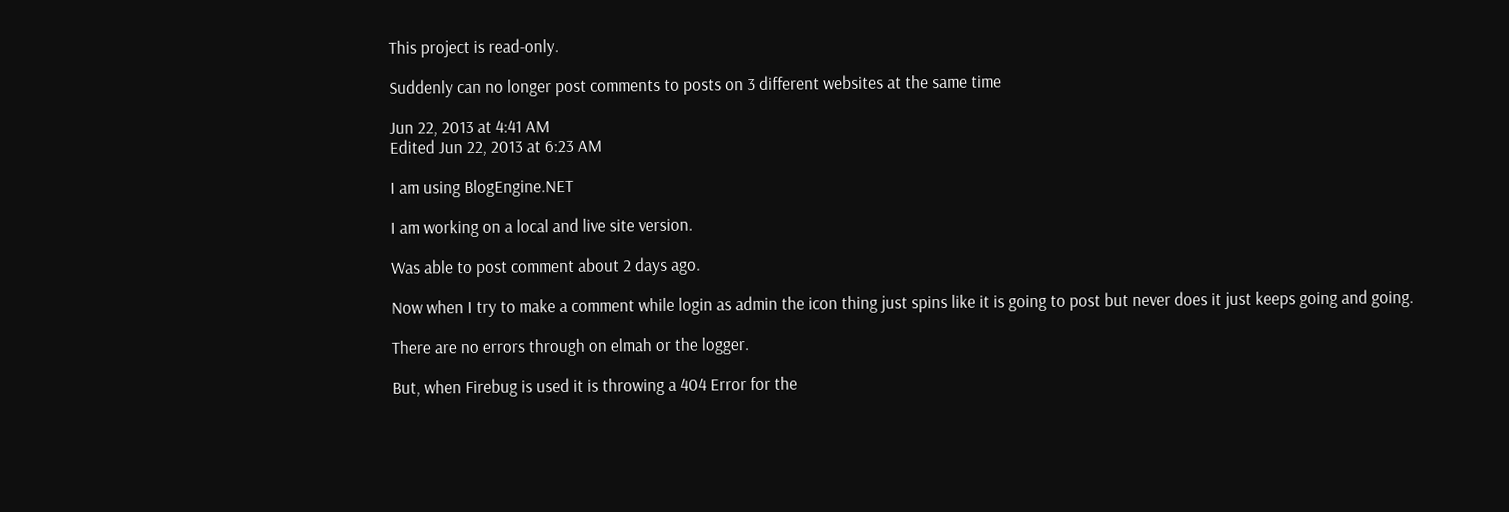This project is read-only.

Suddenly can no longer post comments to posts on 3 different websites at the same time

Jun 22, 2013 at 4:41 AM
Edited Jun 22, 2013 at 6:23 AM

I am using BlogEngine.NET

I am working on a local and live site version.

Was able to post comment about 2 days ago.

Now when I try to make a comment while login as admin the icon thing just spins like it is going to post but never does it just keeps going and going.

There are no errors through on elmah or the logger.

But, when Firebug is used it is throwing a 404 Error for the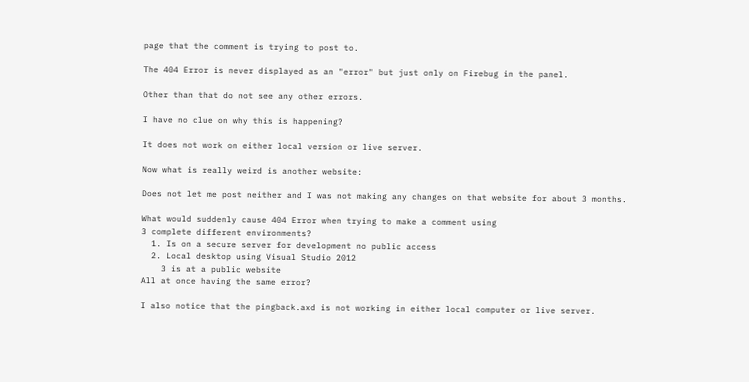page that the comment is trying to post to.

The 404 Error is never displayed as an "error" but just only on Firebug in the panel.

Other than that do not see any other errors.

I have no clue on why this is happening?

It does not work on either local version or live server.

Now what is really weird is another website:

Does not let me post neither and I was not making any changes on that website for about 3 months.

What would suddenly cause 404 Error when trying to make a comment using
3 complete different environments?
  1. Is on a secure server for development no public access
  2. Local desktop using Visual Studio 2012
    3 is at a public website
All at once having the same error?

I also notice that the pingback.axd is not working in either local computer or live server.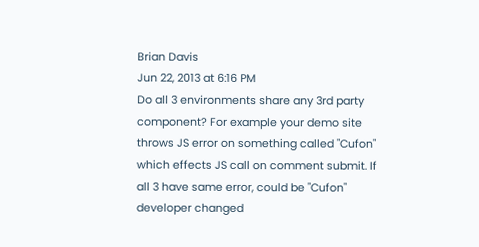Brian Davis
Jun 22, 2013 at 6:16 PM
Do all 3 environments share any 3rd party component? For example your demo site throws JS error on something called "Cufon" which effects JS call on comment submit. If all 3 have same error, could be "Cufon" developer changed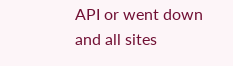API or went down and all sites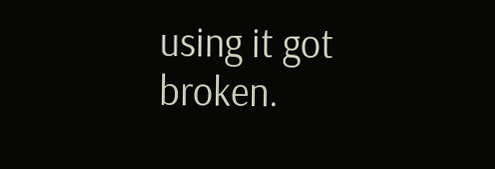using it got broken.